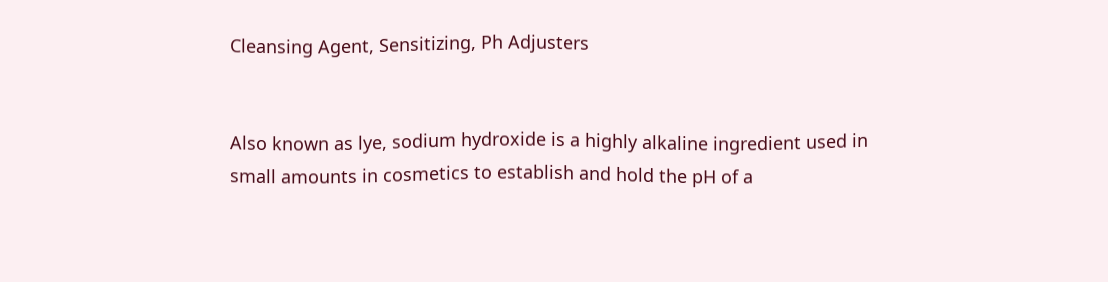Cleansing Agent, Sensitizing, Ph Adjusters


Also known as lye, sodium hydroxide is a highly alkaline ingredient used in small amounts in cosmetics to establish and hold the pH of a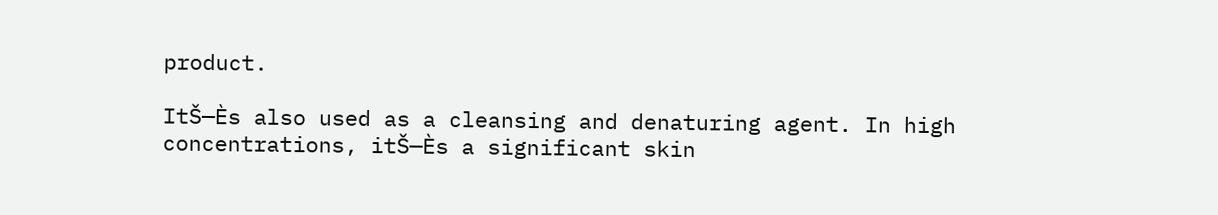product.

ItŠ—Ès also used as a cleansing and denaturing agent. In high concentrations, itŠ—Ès a significant skin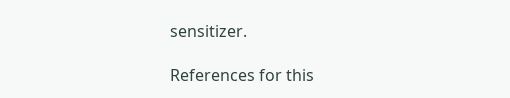sensitizer.

References for this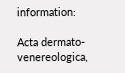information:

Acta dermato-venereologica,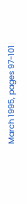March 1995, pages 97-101